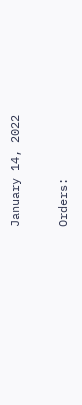January 14, 2022

Orders: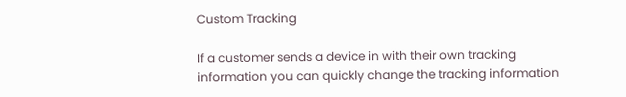Custom Tracking

If a customer sends a device in with their own tracking information you can quickly change the tracking information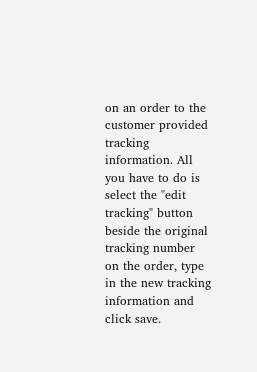on an order to the customer provided tracking information. All you have to do is select the "edit tracking" button beside the original tracking number on the order, type in the new tracking information and click save.